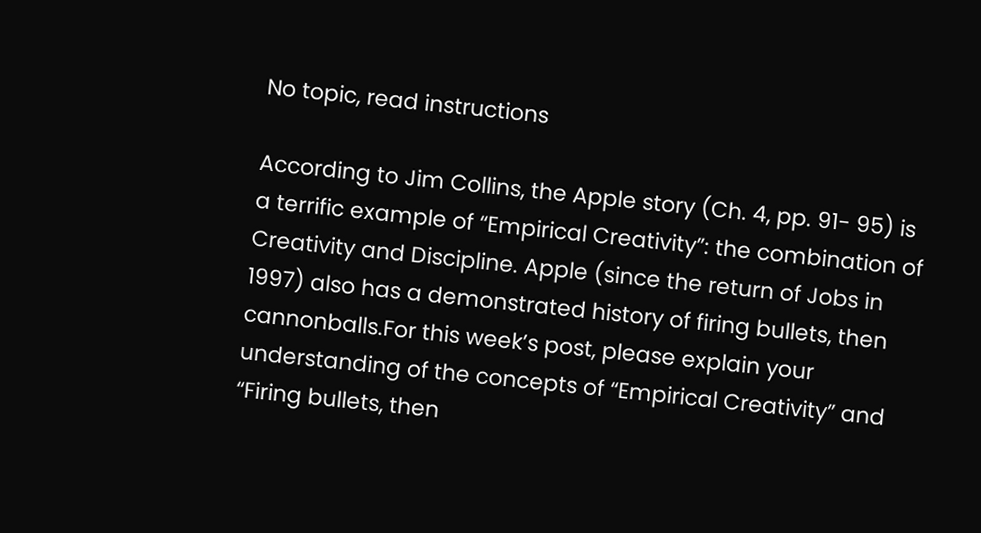No topic, read instructions

According to Jim Collins, the Apple story (Ch. 4, pp. 91- 95) is a terrific example of “Empirical Creativity”: the combination of Creativity and Discipline. Apple (since the return of Jobs in 1997) also has a demonstrated history of firing bullets, then cannonballs.For this week’s post, please explain your understanding of the concepts of “Empirical Creativity” and “Firing bullets, then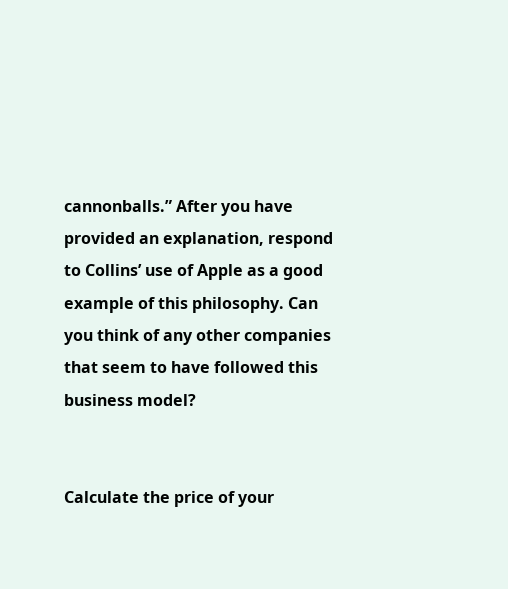cannonballs.” After you have provided an explanation, respond to Collins’ use of Apple as a good example of this philosophy. Can you think of any other companies that seem to have followed this business model?


Calculate the price of your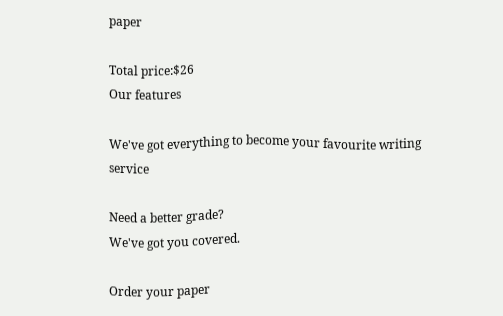paper

Total price:$26
Our features

We've got everything to become your favourite writing service

Need a better grade?
We've got you covered.

Order your paper